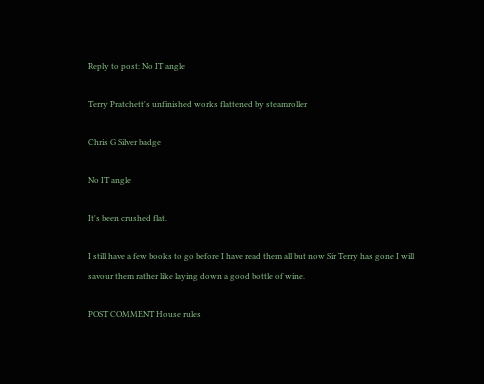Reply to post: No IT angle

Terry Pratchett's unfinished works flattened by steamroller

Chris G Silver badge

No IT angle

It's been crushed flat.

I still have a few books to go before I have read them all but now Sir Terry has gone I will savour them rather like laying down a good bottle of wine.

POST COMMENT House rules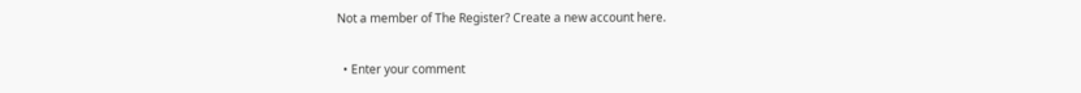Not a member of The Register? Create a new account here.

  • Enter your comment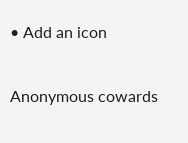• Add an icon

Anonymous cowards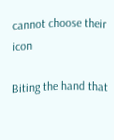cannot choose their icon

Biting the hand that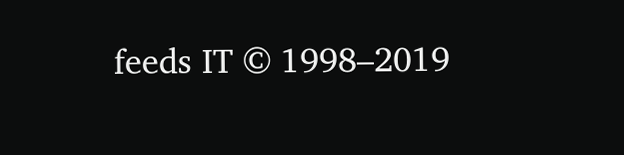feeds IT © 1998–2019